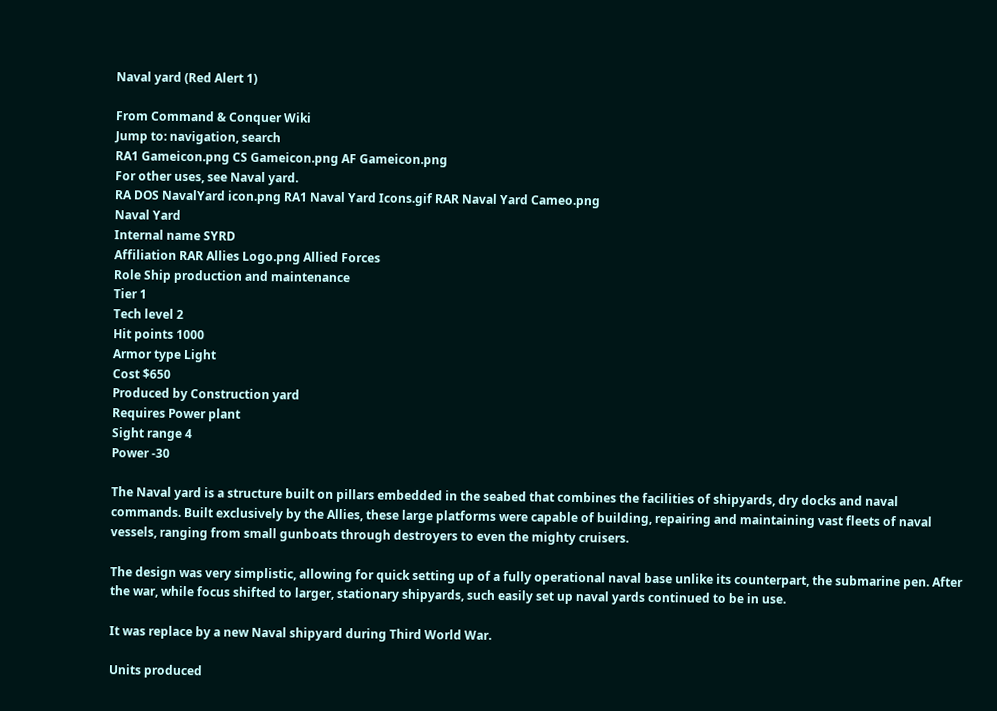Naval yard (Red Alert 1)

From Command & Conquer Wiki
Jump to: navigation, search
RA1 Gameicon.png CS Gameicon.png AF Gameicon.png
For other uses, see Naval yard.
RA DOS NavalYard icon.png RA1 Naval Yard Icons.gif RAR Naval Yard Cameo.png
Naval Yard
Internal name SYRD
Affiliation RAR Allies Logo.png Allied Forces
Role Ship production and maintenance
Tier 1
Tech level 2
Hit points 1000
Armor type Light
Cost $650
Produced by Construction yard
Requires Power plant
Sight range 4
Power -30

The Naval yard is a structure built on pillars embedded in the seabed that combines the facilities of shipyards, dry docks and naval commands. Built exclusively by the Allies, these large platforms were capable of building, repairing and maintaining vast fleets of naval vessels, ranging from small gunboats through destroyers to even the mighty cruisers.

The design was very simplistic, allowing for quick setting up of a fully operational naval base unlike its counterpart, the submarine pen. After the war, while focus shifted to larger, stationary shipyards, such easily set up naval yards continued to be in use.

It was replace by a new Naval shipyard during Third World War.

Units produced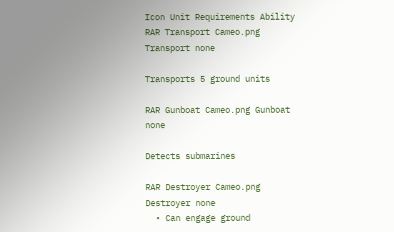Icon Unit Requirements Ability
RAR Transport Cameo.png Transport none

Transports 5 ground units

RAR Gunboat Cameo.png Gunboat none

Detects submarines

RAR Destroyer Cameo.png Destroyer none
  • Can engage ground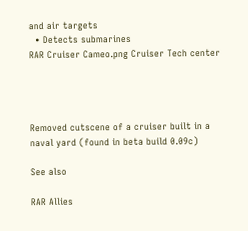and air targets
  • Detects submarines
RAR Cruiser Cameo.png Cruiser Tech center




Removed cutscene of a cruiser built in a naval yard (found in beta build 0.09c)

See also

RAR Allies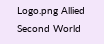Logo.png Allied Second World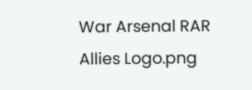War Arsenal RAR Allies Logo.png